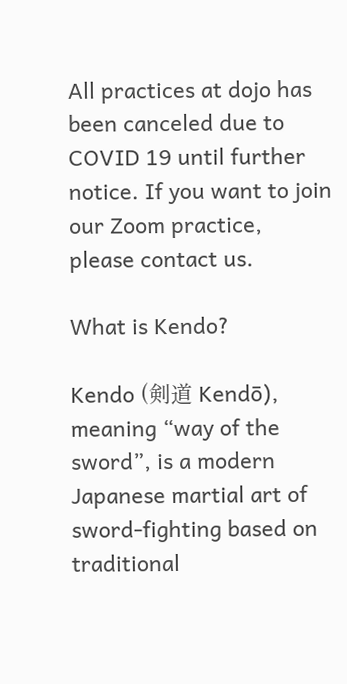All practices at dojo has been canceled due to COVID 19 until further notice. If you want to join our Zoom practice, please contact us.

What is Kendo?

Kendo (剣道 Kendō), meaning “way of the sword”, is a modern Japanese martial art of sword-fighting based on traditional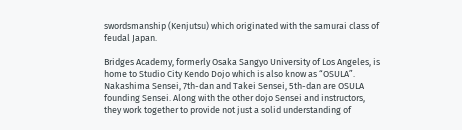swordsmanship (Kenjutsu) which originated with the samurai class of feudal Japan.

Bridges Academy, formerly Osaka Sangyo University of Los Angeles, is home to Studio City Kendo Dojo which is also know as “OSULA”. Nakashima Sensei, 7th-dan and Takei Sensei, 5th-dan are OSULA founding Sensei. Along with the other dojo Sensei and instructors, they work together to provide not just a solid understanding of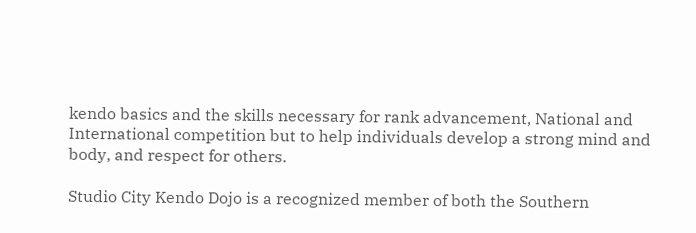kendo basics and the skills necessary for rank advancement, National and International competition but to help individuals develop a strong mind and body, and respect for others.

Studio City Kendo Dojo is a recognized member of both the Southern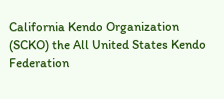California Kendo Organization (SCKO) the All United States Kendo Federation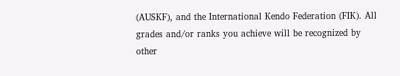(AUSKF), and the International Kendo Federation (FIK). All grades and/or ranks you achieve will be recognized by other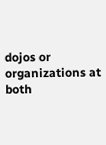dojos or organizations at both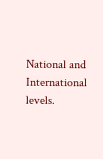National and International levels.